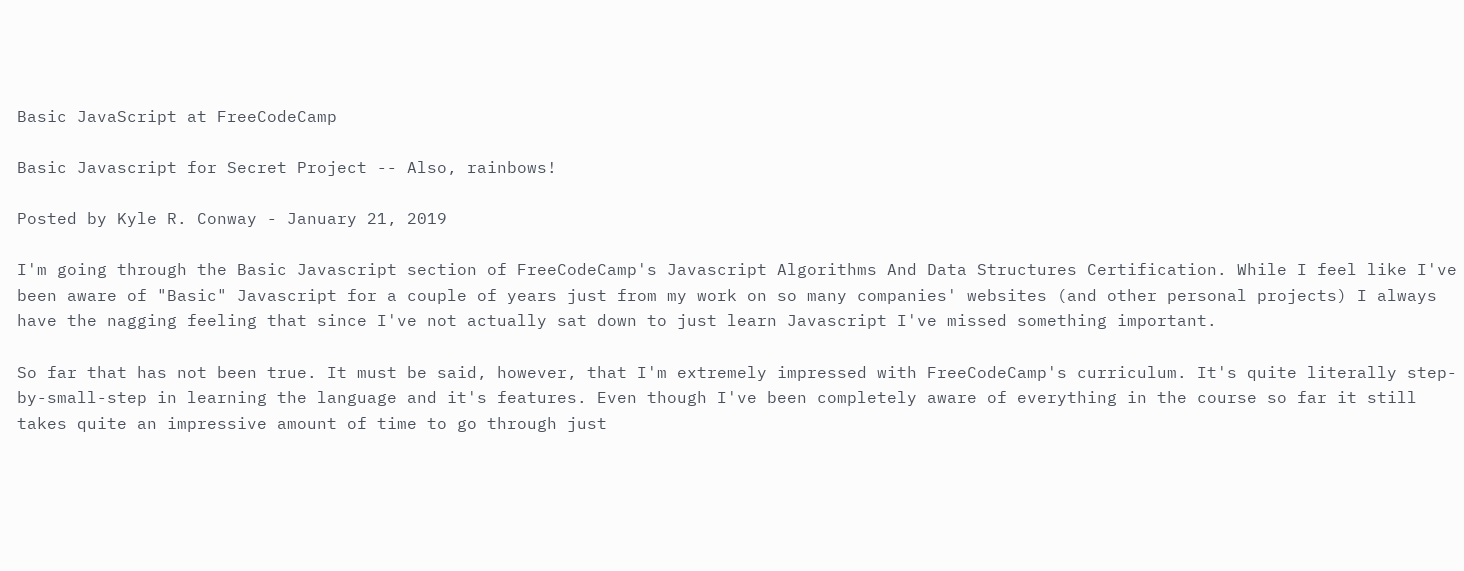Basic JavaScript at FreeCodeCamp

Basic Javascript for Secret Project -- Also, rainbows!

Posted by Kyle R. Conway - January 21, 2019

I'm going through the Basic Javascript section of FreeCodeCamp's Javascript Algorithms And Data Structures Certification. While I feel like I've been aware of "Basic" Javascript for a couple of years just from my work on so many companies' websites (and other personal projects) I always have the nagging feeling that since I've not actually sat down to just learn Javascript I've missed something important.

So far that has not been true. It must be said, however, that I'm extremely impressed with FreeCodeCamp's curriculum. It's quite literally step-by-small-step in learning the language and it's features. Even though I've been completely aware of everything in the course so far it still takes quite an impressive amount of time to go through just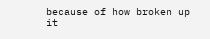because of how broken up it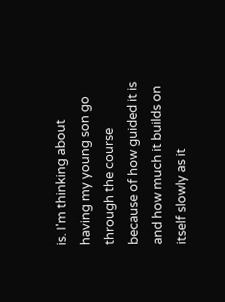is. I'm thinking about having my young son go through the course because of how guided it is and how much it builds on itself slowly as it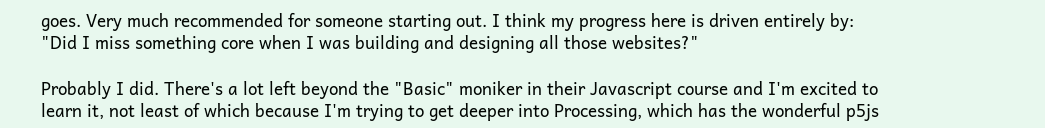goes. Very much recommended for someone starting out. I think my progress here is driven entirely by: "Did I miss something core when I was building and designing all those websites?"

Probably I did. There's a lot left beyond the "Basic" moniker in their Javascript course and I'm excited to learn it, not least of which because I'm trying to get deeper into Processing, which has the wonderful p5js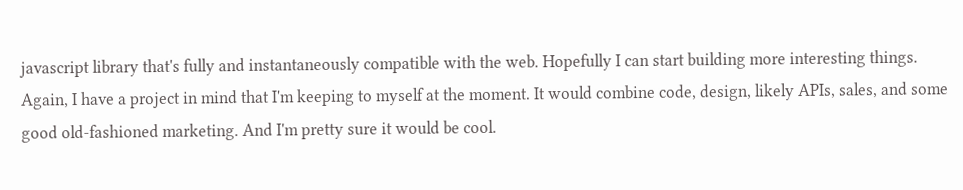javascript library that's fully and instantaneously compatible with the web. Hopefully I can start building more interesting things. Again, I have a project in mind that I'm keeping to myself at the moment. It would combine code, design, likely APIs, sales, and some good old-fashioned marketing. And I'm pretty sure it would be cool.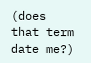(does that term date me?)